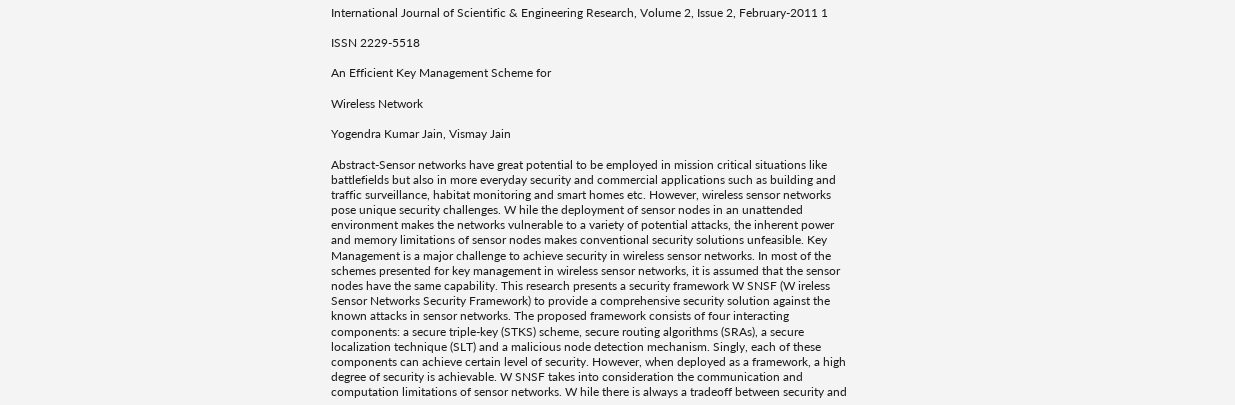International Journal of Scientific & Engineering Research, Volume 2, Issue 2, February-2011 1

ISSN 2229-5518

An Efficient Key Management Scheme for

Wireless Network

Yogendra Kumar Jain, Vismay Jain

Abstract-Sensor networks have great potential to be employed in mission critical situations like battlefields but also in more everyday security and commercial applications such as building and traffic surveillance, habitat monitoring and smart homes etc. However, wireless sensor networks pose unique security challenges. W hile the deployment of sensor nodes in an unattended environment makes the networks vulnerable to a variety of potential attacks, the inherent power and memory limitations of sensor nodes makes conventional security solutions unfeasible. Key Management is a major challenge to achieve security in wireless sensor networks. In most of the schemes presented for key management in wireless sensor networks, it is assumed that the sensor nodes have the same capability. This research presents a security framework W SNSF (W ireless Sensor Networks Security Framework) to provide a comprehensive security solution against the known attacks in sensor networks. The proposed framework consists of four interacting components: a secure triple-key (STKS) scheme, secure routing algorithms (SRAs), a secure localization technique (SLT) and a malicious node detection mechanism. Singly, each of these components can achieve certain level of security. However, when deployed as a framework, a high degree of security is achievable. W SNSF takes into consideration the communication and computation limitations of sensor networks. W hile there is always a tradeoff between security and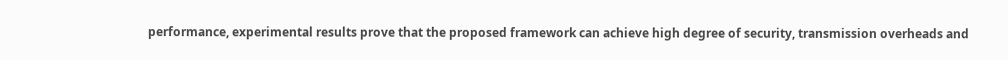performance, experimental results prove that the proposed framework can achieve high degree of security, transmission overheads and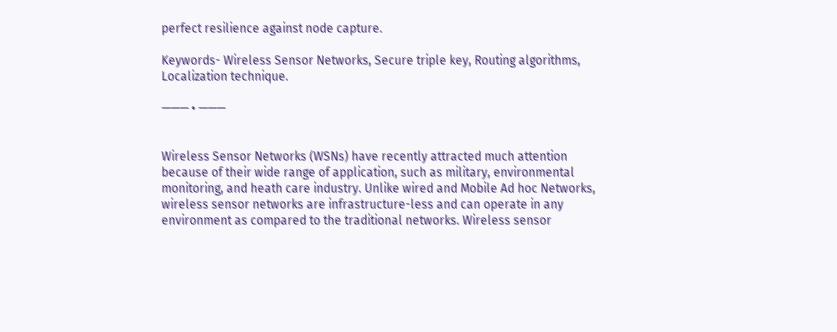perfect resilience against node capture.

Keywords- Wireless Sensor Networks, Secure triple key, Routing algorithms, Localization technique.

——— • ———


Wireless Sensor Networks (WSNs) have recently attracted much attention because of their wide range of application, such as military, environmental monitoring, and heath care industry. Unlike wired and Mobile Ad hoc Networks, wireless sensor networks are infrastructure-less and can operate in any environment as compared to the traditional networks. Wireless sensor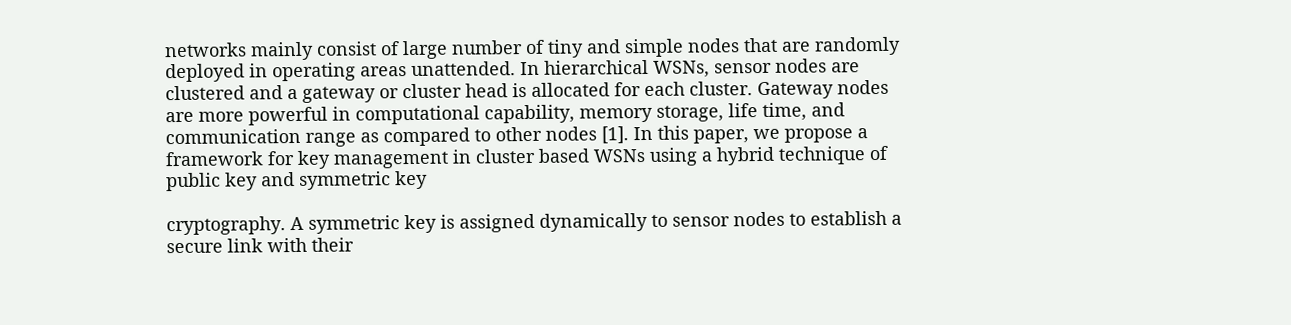networks mainly consist of large number of tiny and simple nodes that are randomly deployed in operating areas unattended. In hierarchical WSNs, sensor nodes are clustered and a gateway or cluster head is allocated for each cluster. Gateway nodes are more powerful in computational capability, memory storage, life time, and communication range as compared to other nodes [1]. In this paper, we propose a framework for key management in cluster based WSNs using a hybrid technique of public key and symmetric key

cryptography. A symmetric key is assigned dynamically to sensor nodes to establish a secure link with their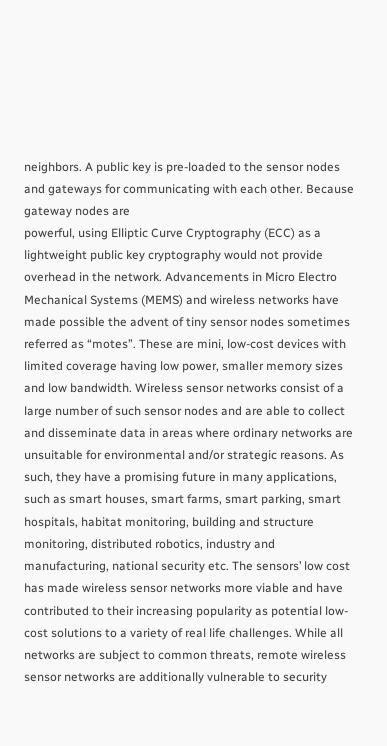neighbors. A public key is pre-loaded to the sensor nodes and gateways for communicating with each other. Because gateway nodes are
powerful, using Elliptic Curve Cryptography (ECC) as a lightweight public key cryptography would not provide overhead in the network. Advancements in Micro Electro Mechanical Systems (MEMS) and wireless networks have made possible the advent of tiny sensor nodes sometimes referred as “motes”. These are mini, low-cost devices with limited coverage having low power, smaller memory sizes and low bandwidth. Wireless sensor networks consist of a large number of such sensor nodes and are able to collect and disseminate data in areas where ordinary networks are unsuitable for environmental and/or strategic reasons. As such, they have a promising future in many applications, such as smart houses, smart farms, smart parking, smart hospitals, habitat monitoring, building and structure monitoring, distributed robotics, industry and manufacturing, national security etc. The sensors’ low cost has made wireless sensor networks more viable and have contributed to their increasing popularity as potential low-cost solutions to a variety of real life challenges. While all networks are subject to common threats, remote wireless sensor networks are additionally vulnerable to security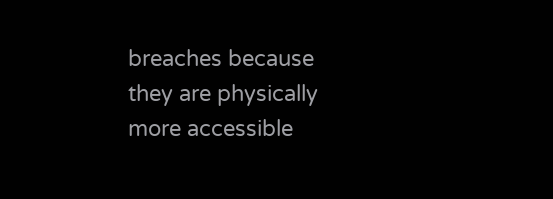breaches because they are physically more accessible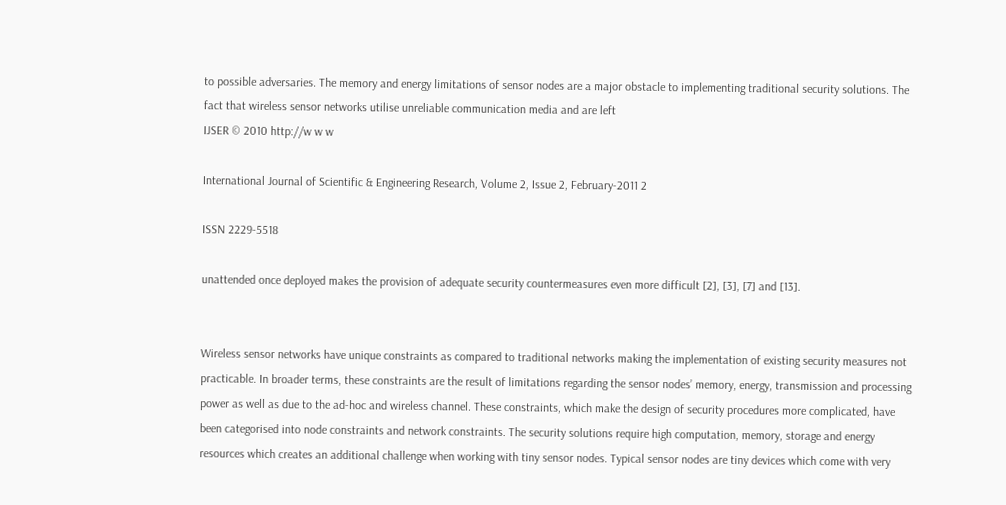to possible adversaries. The memory and energy limitations of sensor nodes are a major obstacle to implementing traditional security solutions. The fact that wireless sensor networks utilise unreliable communication media and are left
IJSER © 2010 http://w w w

International Journal of Scientific & Engineering Research, Volume 2, Issue 2, February-2011 2

ISSN 2229-5518

unattended once deployed makes the provision of adequate security countermeasures even more difficult [2], [3], [7] and [13].


Wireless sensor networks have unique constraints as compared to traditional networks making the implementation of existing security measures not practicable. In broader terms, these constraints are the result of limitations regarding the sensor nodes’ memory, energy, transmission and processing power as well as due to the ad-hoc and wireless channel. These constraints, which make the design of security procedures more complicated, have been categorised into node constraints and network constraints. The security solutions require high computation, memory, storage and energy resources which creates an additional challenge when working with tiny sensor nodes. Typical sensor nodes are tiny devices which come with very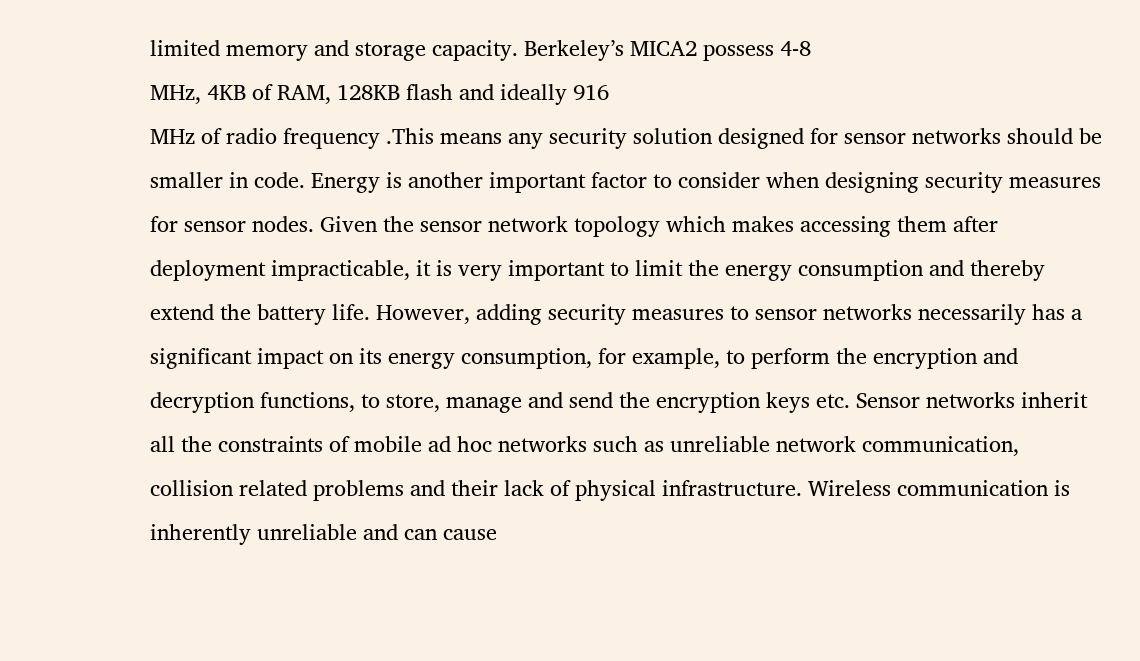limited memory and storage capacity. Berkeley’s MICA2 possess 4-8
MHz, 4KB of RAM, 128KB flash and ideally 916
MHz of radio frequency .This means any security solution designed for sensor networks should be smaller in code. Energy is another important factor to consider when designing security measures for sensor nodes. Given the sensor network topology which makes accessing them after deployment impracticable, it is very important to limit the energy consumption and thereby extend the battery life. However, adding security measures to sensor networks necessarily has a significant impact on its energy consumption, for example, to perform the encryption and decryption functions, to store, manage and send the encryption keys etc. Sensor networks inherit all the constraints of mobile ad hoc networks such as unreliable network communication, collision related problems and their lack of physical infrastructure. Wireless communication is inherently unreliable and can cause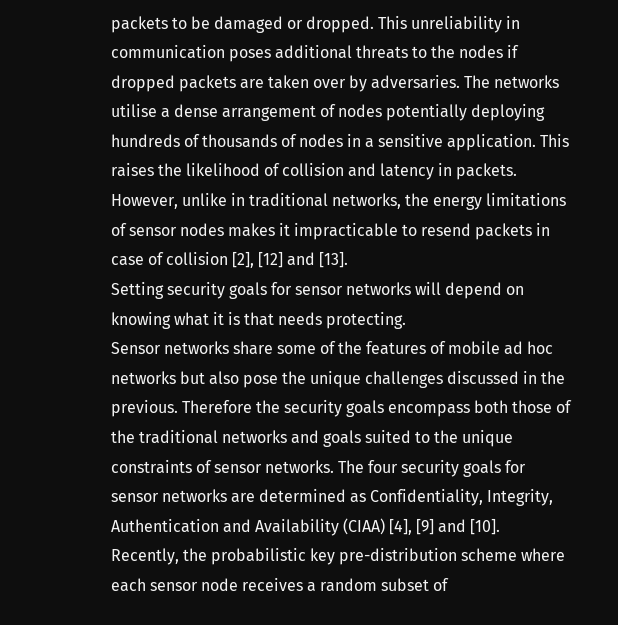packets to be damaged or dropped. This unreliability in communication poses additional threats to the nodes if dropped packets are taken over by adversaries. The networks utilise a dense arrangement of nodes potentially deploying hundreds of thousands of nodes in a sensitive application. This raises the likelihood of collision and latency in packets. However, unlike in traditional networks, the energy limitations of sensor nodes makes it impracticable to resend packets in case of collision [2], [12] and [13].
Setting security goals for sensor networks will depend on knowing what it is that needs protecting.
Sensor networks share some of the features of mobile ad hoc networks but also pose the unique challenges discussed in the previous. Therefore the security goals encompass both those of the traditional networks and goals suited to the unique constraints of sensor networks. The four security goals for sensor networks are determined as Confidentiality, Integrity, Authentication and Availability (CIAA) [4], [9] and [10].
Recently, the probabilistic key pre-distribution scheme where each sensor node receives a random subset of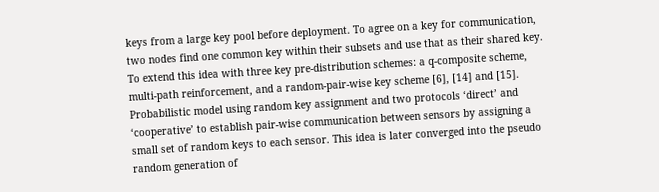keys from a large key pool before deployment. To agree on a key for communication, two nodes find one common key within their subsets and use that as their shared key. To extend this idea with three key pre-distribution schemes: a q-composite scheme, multi-path reinforcement, and a random-pair-wise key scheme [6], [14] and [15].
Probabilistic model using random key assignment and two protocols ‘direct’ and ‘cooperative’ to establish pair-wise communication between sensors by assigning a small set of random keys to each sensor. This idea is later converged into the pseudo random generation of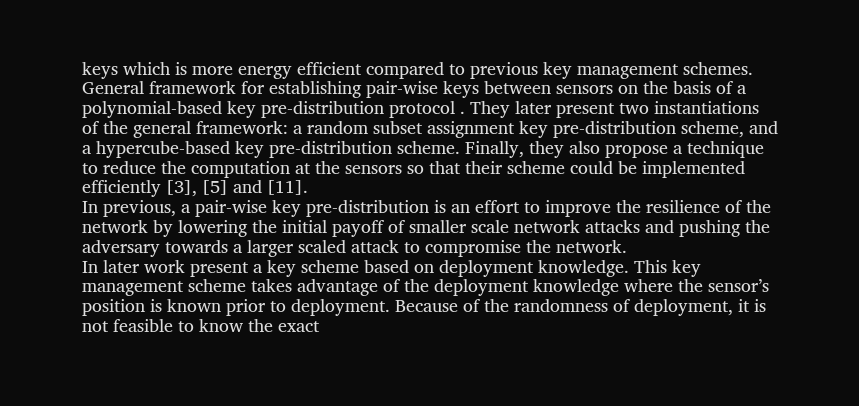keys which is more energy efficient compared to previous key management schemes. General framework for establishing pair-wise keys between sensors on the basis of a polynomial-based key pre-distribution protocol . They later present two instantiations of the general framework: a random subset assignment key pre-distribution scheme, and a hypercube-based key pre-distribution scheme. Finally, they also propose a technique to reduce the computation at the sensors so that their scheme could be implemented efficiently [3], [5] and [11].
In previous, a pair-wise key pre-distribution is an effort to improve the resilience of the network by lowering the initial payoff of smaller scale network attacks and pushing the adversary towards a larger scaled attack to compromise the network.
In later work present a key scheme based on deployment knowledge. This key management scheme takes advantage of the deployment knowledge where the sensor’s position is known prior to deployment. Because of the randomness of deployment, it is not feasible to know the exact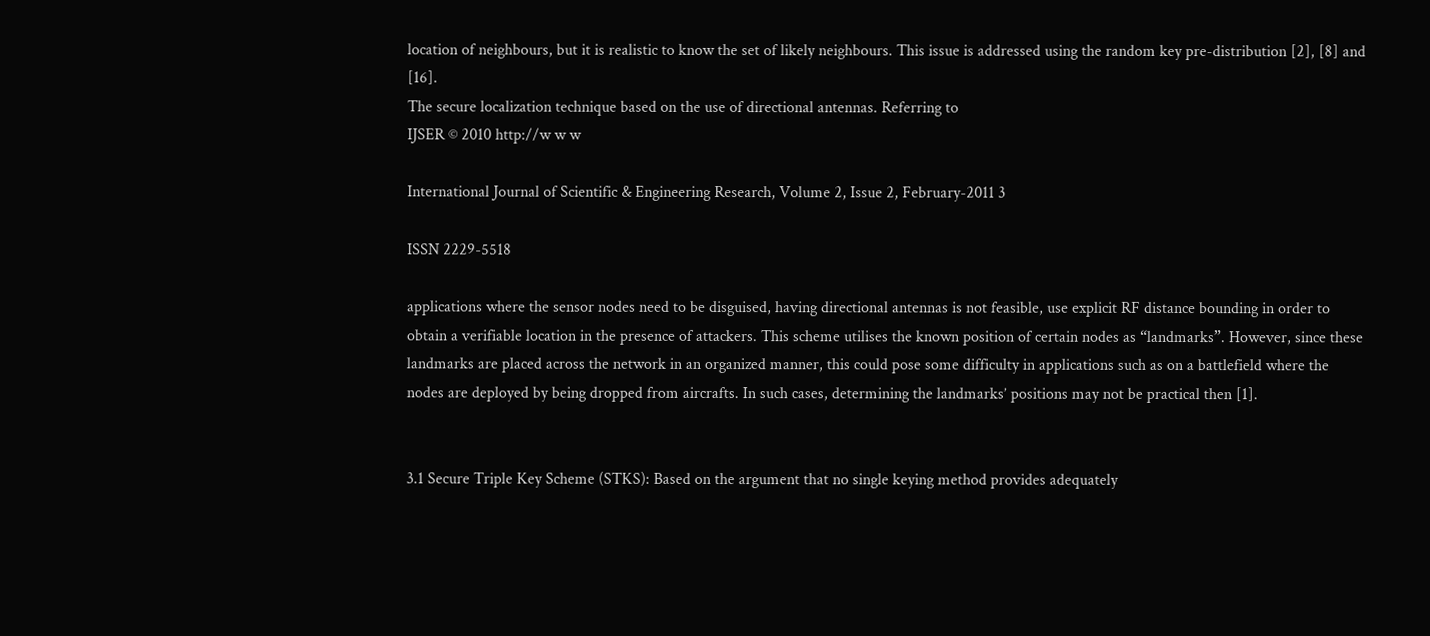location of neighbours, but it is realistic to know the set of likely neighbours. This issue is addressed using the random key pre-distribution [2], [8] and [16].
The secure localization technique based on the use of directional antennas. Referring to
IJSER © 2010 http://w w w

International Journal of Scientific & Engineering Research, Volume 2, Issue 2, February-2011 3

ISSN 2229-5518

applications where the sensor nodes need to be disguised, having directional antennas is not feasible, use explicit RF distance bounding in order to obtain a verifiable location in the presence of attackers. This scheme utilises the known position of certain nodes as “landmarks”. However, since these landmarks are placed across the network in an organized manner, this could pose some difficulty in applications such as on a battlefield where the nodes are deployed by being dropped from aircrafts. In such cases, determining the landmarks’ positions may not be practical then [1].


3.1 Secure Triple Key Scheme (STKS): Based on the argument that no single keying method provides adequately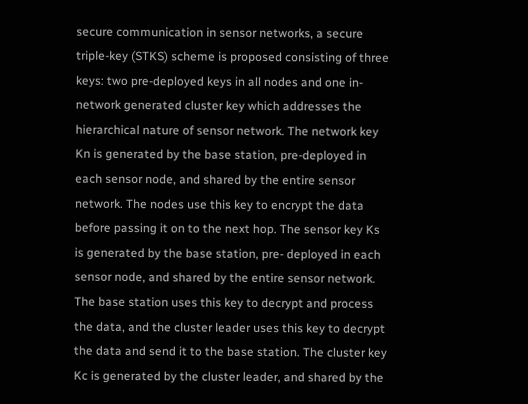secure communication in sensor networks, a secure triple-key (STKS) scheme is proposed consisting of three keys: two pre-deployed keys in all nodes and one in- network generated cluster key which addresses the hierarchical nature of sensor network. The network key Kn is generated by the base station, pre-deployed in each sensor node, and shared by the entire sensor network. The nodes use this key to encrypt the data before passing it on to the next hop. The sensor key Ks is generated by the base station, pre- deployed in each sensor node, and shared by the entire sensor network. The base station uses this key to decrypt and process the data, and the cluster leader uses this key to decrypt the data and send it to the base station. The cluster key Kc is generated by the cluster leader, and shared by the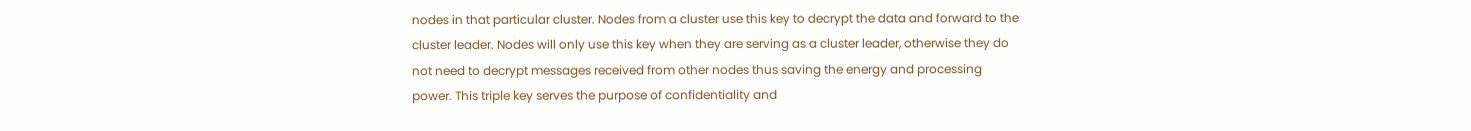nodes in that particular cluster. Nodes from a cluster use this key to decrypt the data and forward to the cluster leader. Nodes will only use this key when they are serving as a cluster leader, otherwise they do not need to decrypt messages received from other nodes thus saving the energy and processing power. This triple key serves the purpose of confidentiality and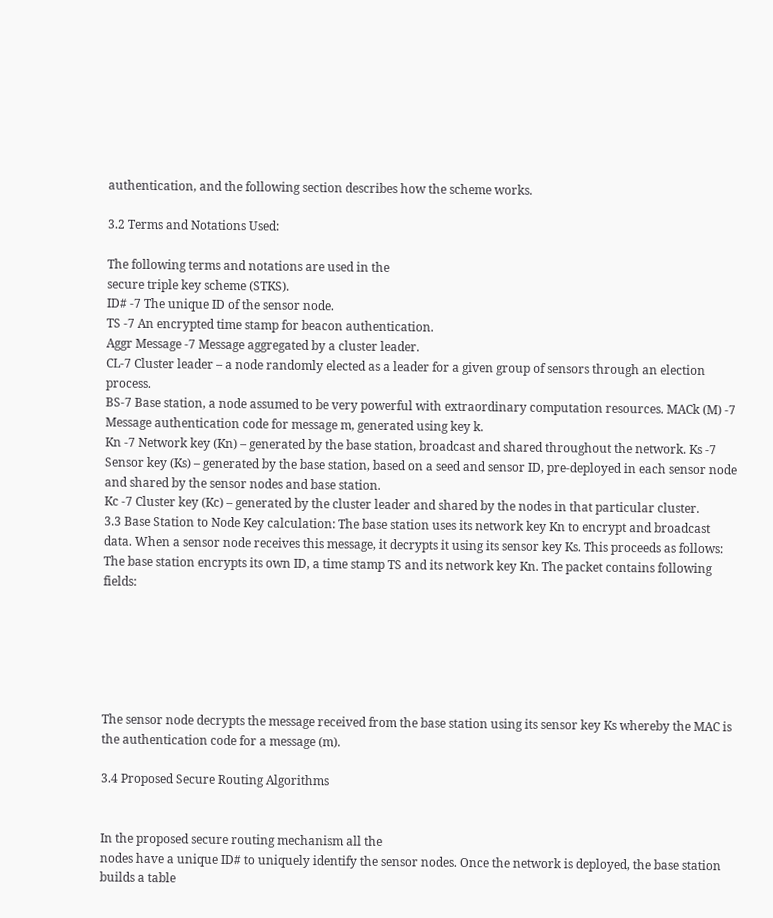authentication, and the following section describes how the scheme works.

3.2 Terms and Notations Used:

The following terms and notations are used in the
secure triple key scheme (STKS).
ID# -7 The unique ID of the sensor node.
TS -7 An encrypted time stamp for beacon authentication.
Aggr Message -7 Message aggregated by a cluster leader.
CL-7 Cluster leader – a node randomly elected as a leader for a given group of sensors through an election process.
BS-7 Base station, a node assumed to be very powerful with extraordinary computation resources. MACk (M) -7 Message authentication code for message m, generated using key k.
Kn -7 Network key (Kn) – generated by the base station, broadcast and shared throughout the network. Ks -7 Sensor key (Ks) – generated by the base station, based on a seed and sensor ID, pre-deployed in each sensor node and shared by the sensor nodes and base station.
Kc -7 Cluster key (Kc) – generated by the cluster leader and shared by the nodes in that particular cluster.
3.3 Base Station to Node Key calculation: The base station uses its network key Kn to encrypt and broadcast data. When a sensor node receives this message, it decrypts it using its sensor key Ks. This proceeds as follows: The base station encrypts its own ID, a time stamp TS and its network key Kn. The packet contains following fields:






The sensor node decrypts the message received from the base station using its sensor key Ks whereby the MAC is the authentication code for a message (m).

3.4 Proposed Secure Routing Algorithms


In the proposed secure routing mechanism all the
nodes have a unique ID# to uniquely identify the sensor nodes. Once the network is deployed, the base station builds a table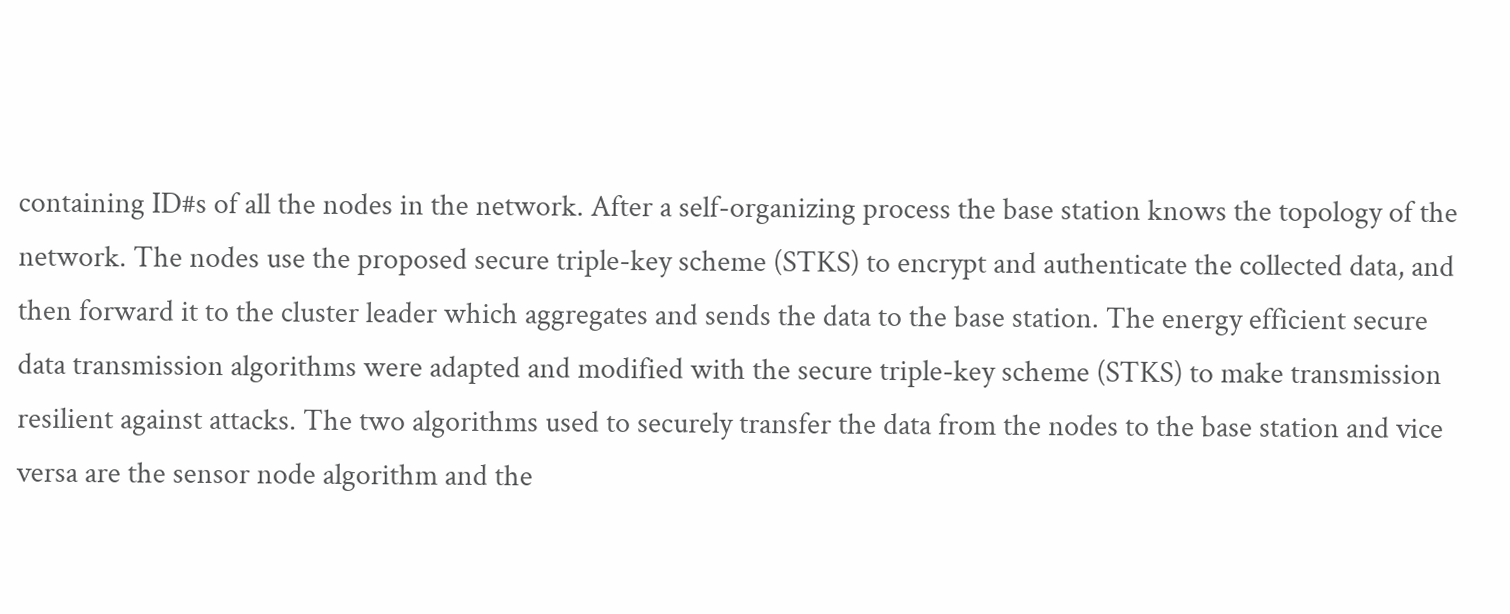containing ID#s of all the nodes in the network. After a self-organizing process the base station knows the topology of the network. The nodes use the proposed secure triple-key scheme (STKS) to encrypt and authenticate the collected data, and then forward it to the cluster leader which aggregates and sends the data to the base station. The energy efficient secure data transmission algorithms were adapted and modified with the secure triple-key scheme (STKS) to make transmission resilient against attacks. The two algorithms used to securely transfer the data from the nodes to the base station and vice versa are the sensor node algorithm and the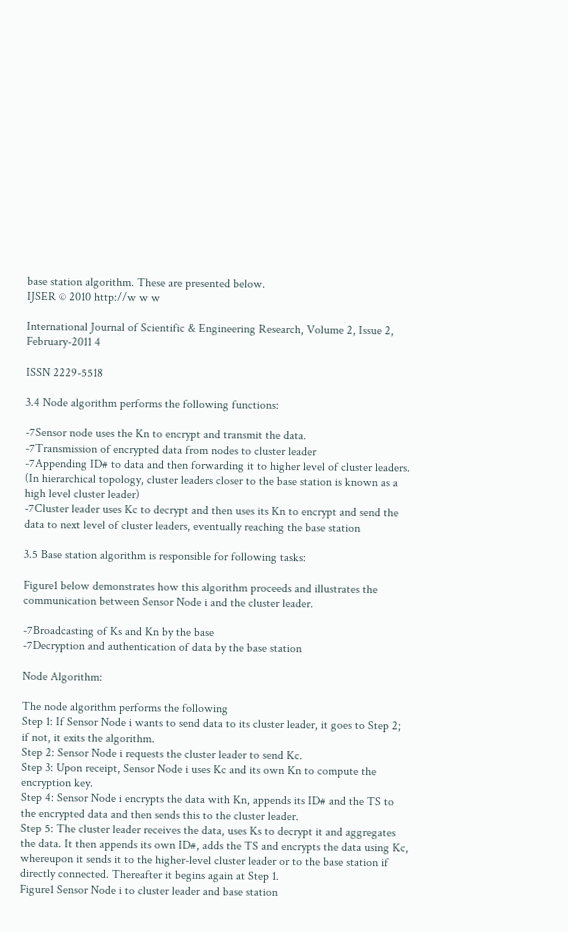base station algorithm. These are presented below.
IJSER © 2010 http://w w w

International Journal of Scientific & Engineering Research, Volume 2, Issue 2, February-2011 4

ISSN 2229-5518

3.4 Node algorithm performs the following functions:

-7Sensor node uses the Kn to encrypt and transmit the data.
-7Transmission of encrypted data from nodes to cluster leader
-7Appending ID# to data and then forwarding it to higher level of cluster leaders. (In hierarchical topology, cluster leaders closer to the base station is known as a high level cluster leader)
-7Cluster leader uses Kc to decrypt and then uses its Kn to encrypt and send the data to next level of cluster leaders, eventually reaching the base station

3.5 Base station algorithm is responsible for following tasks:

Figure1 below demonstrates how this algorithm proceeds and illustrates the communication between Sensor Node i and the cluster leader.

-7Broadcasting of Ks and Kn by the base
-7Decryption and authentication of data by the base station

Node Algorithm:

The node algorithm performs the following
Step 1: If Sensor Node i wants to send data to its cluster leader, it goes to Step 2; if not, it exits the algorithm.
Step 2: Sensor Node i requests the cluster leader to send Kc.
Step 3: Upon receipt, Sensor Node i uses Kc and its own Kn to compute the encryption key.
Step 4: Sensor Node i encrypts the data with Kn, appends its ID# and the TS to the encrypted data and then sends this to the cluster leader.
Step 5: The cluster leader receives the data, uses Ks to decrypt it and aggregates the data. It then appends its own ID#, adds the TS and encrypts the data using Kc, whereupon it sends it to the higher-level cluster leader or to the base station if directly connected. Thereafter it begins again at Step 1.
Figure1 Sensor Node i to cluster leader and base station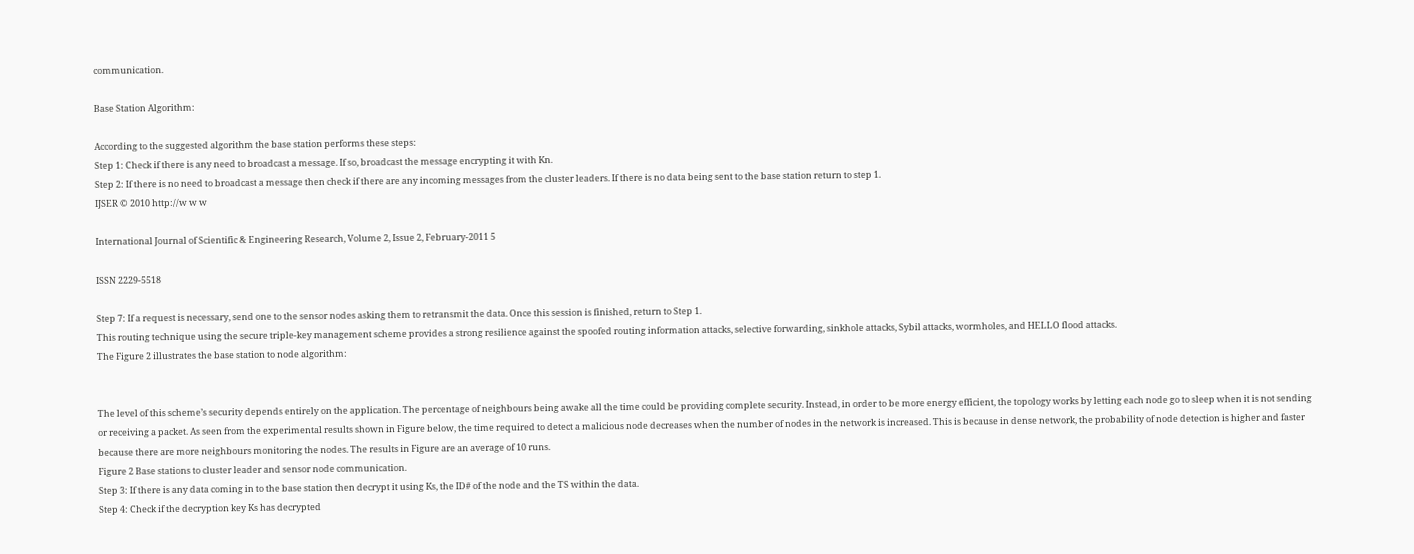communication.

Base Station Algorithm:

According to the suggested algorithm the base station performs these steps:
Step 1: Check if there is any need to broadcast a message. If so, broadcast the message encrypting it with Kn.
Step 2: If there is no need to broadcast a message then check if there are any incoming messages from the cluster leaders. If there is no data being sent to the base station return to step 1.
IJSER © 2010 http://w w w

International Journal of Scientific & Engineering Research, Volume 2, Issue 2, February-2011 5

ISSN 2229-5518

Step 7: If a request is necessary, send one to the sensor nodes asking them to retransmit the data. Once this session is finished, return to Step 1.
This routing technique using the secure triple-key management scheme provides a strong resilience against the spoofed routing information attacks, selective forwarding, sinkhole attacks, Sybil attacks, wormholes, and HELLO flood attacks.
The Figure 2 illustrates the base station to node algorithm:


The level of this scheme’s security depends entirely on the application. The percentage of neighbours being awake all the time could be providing complete security. Instead, in order to be more energy efficient, the topology works by letting each node go to sleep when it is not sending or receiving a packet. As seen from the experimental results shown in Figure below, the time required to detect a malicious node decreases when the number of nodes in the network is increased. This is because in dense network, the probability of node detection is higher and faster because there are more neighbours monitoring the nodes. The results in Figure are an average of 10 runs.
Figure 2 Base stations to cluster leader and sensor node communication.
Step 3: If there is any data coming in to the base station then decrypt it using Ks, the ID# of the node and the TS within the data.
Step 4: Check if the decryption key Ks has decrypted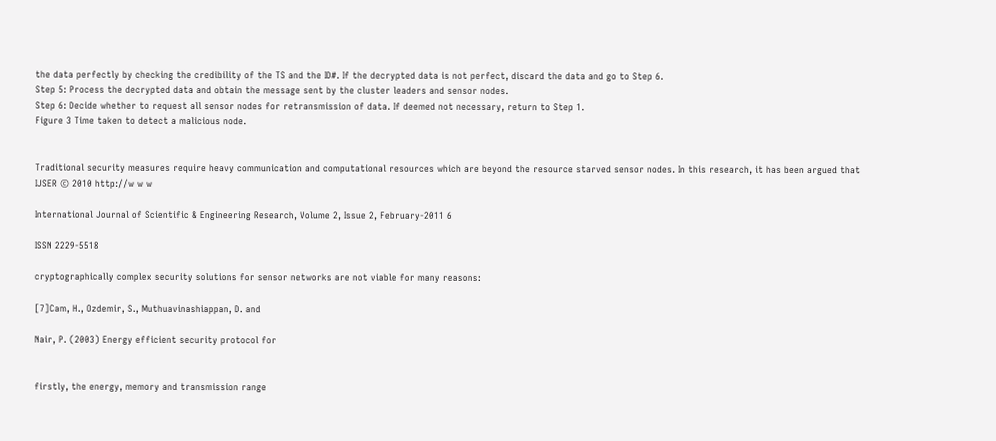the data perfectly by checking the credibility of the TS and the ID#. If the decrypted data is not perfect, discard the data and go to Step 6.
Step 5: Process the decrypted data and obtain the message sent by the cluster leaders and sensor nodes.
Step 6: Decide whether to request all sensor nodes for retransmission of data. If deemed not necessary, return to Step 1.
Figure 3 Time taken to detect a malicious node.


Traditional security measures require heavy communication and computational resources which are beyond the resource starved sensor nodes. In this research, it has been argued that
IJSER © 2010 http://w w w

International Journal of Scientific & Engineering Research, Volume 2, Issue 2, February-2011 6

ISSN 2229-5518

cryptographically complex security solutions for sensor networks are not viable for many reasons:

[7]Cam, H., Ozdemir, S., Muthuavinashiappan, D. and

Nair, P. (2003) Energy efficient security protocol for


firstly, the energy, memory and transmission range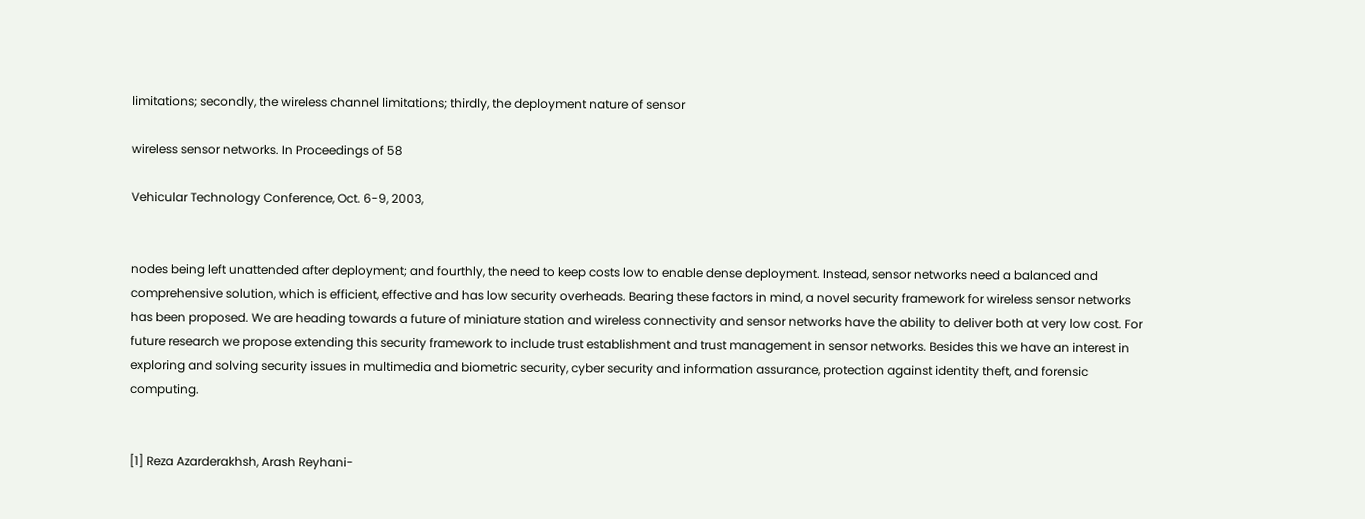limitations; secondly, the wireless channel limitations; thirdly, the deployment nature of sensor

wireless sensor networks. In Proceedings of 58

Vehicular Technology Conference, Oct. 6-9, 2003,


nodes being left unattended after deployment; and fourthly, the need to keep costs low to enable dense deployment. Instead, sensor networks need a balanced and comprehensive solution, which is efficient, effective and has low security overheads. Bearing these factors in mind, a novel security framework for wireless sensor networks has been proposed. We are heading towards a future of miniature station and wireless connectivity and sensor networks have the ability to deliver both at very low cost. For future research we propose extending this security framework to include trust establishment and trust management in sensor networks. Besides this we have an interest in exploring and solving security issues in multimedia and biometric security, cyber security and information assurance, protection against identity theft, and forensic computing.


[1] Reza Azarderakhsh, Arash Reyhani-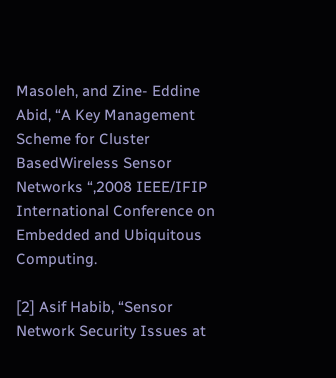Masoleh, and Zine- Eddine Abid, “A Key Management Scheme for Cluster BasedWireless Sensor Networks “,2008 IEEE/IFIP International Conference on Embedded and Ubiquitous Computing.

[2] Asif Habib, “Sensor Network Security Issues at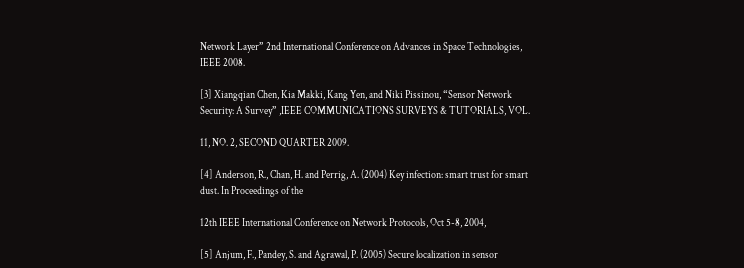Network Layer” 2nd International Conference on Advances in Space Technologies, IEEE 2008.

[3] Xiangqian Chen, Kia Makki, Kang Yen, and Niki Pissinou, “Sensor Network Security: A Survey” ,IEEE COMMUNICATIONS SURVEYS & TUTORIALS, VOL.

11, NO. 2, SECOND QUARTER 2009.

[4] Anderson, R., Chan, H. and Perrig, A. (2004) Key infection: smart trust for smart dust. In Proceedings of the

12th IEEE International Conference on Network Protocols, Oct 5-8, 2004,

[5] Anjum, F., Pandey, S. and Agrawal, P. (2005) Secure localization in sensor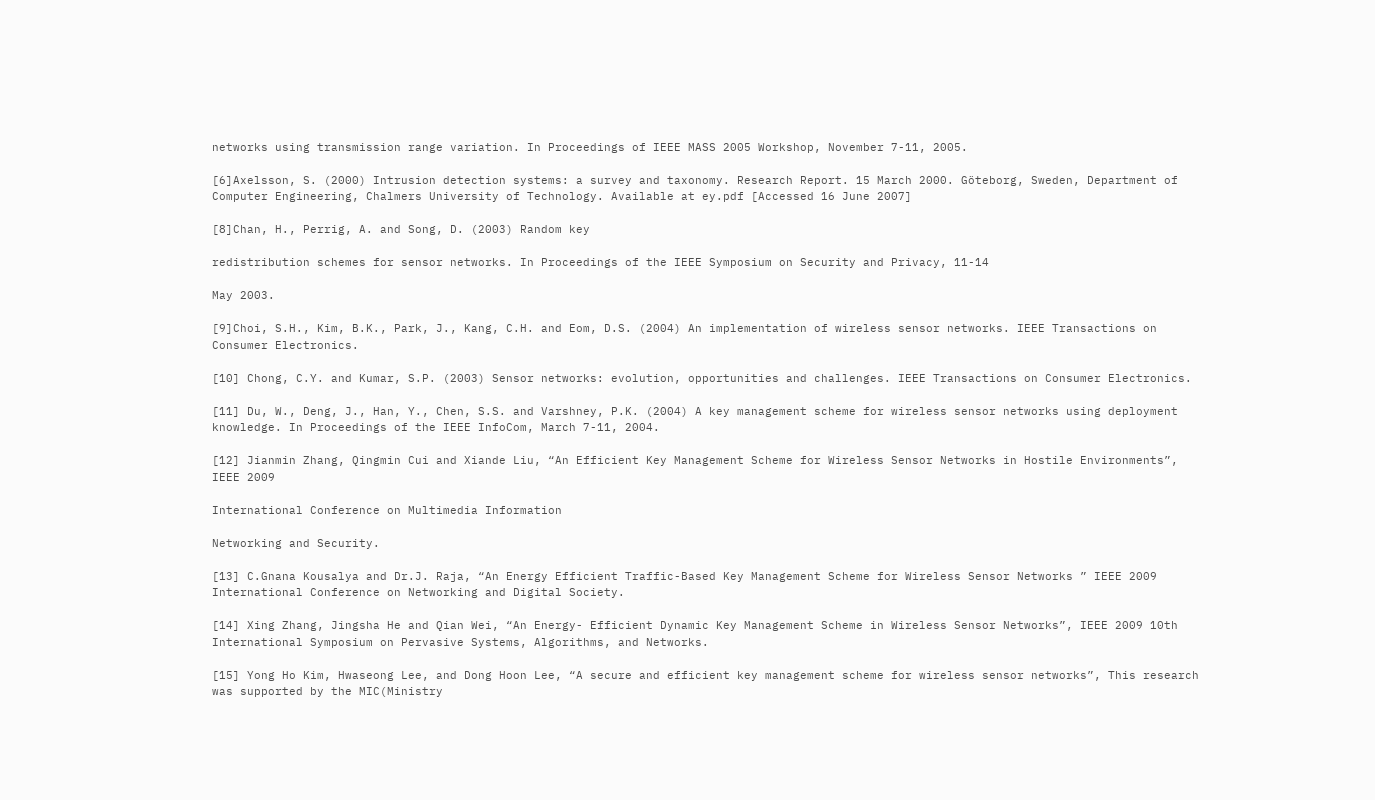networks using transmission range variation. In Proceedings of IEEE MASS 2005 Workshop, November 7-11, 2005.

[6]Axelsson, S. (2000) Intrusion detection systems: a survey and taxonomy. Research Report. 15 March 2000. Göteborg, Sweden, Department of Computer Engineering, Chalmers University of Technology. Available at ey.pdf [Accessed 16 June 2007]

[8]Chan, H., Perrig, A. and Song, D. (2003) Random key

redistribution schemes for sensor networks. In Proceedings of the IEEE Symposium on Security and Privacy, 11-14

May 2003.

[9]Choi, S.H., Kim, B.K., Park, J., Kang, C.H. and Eom, D.S. (2004) An implementation of wireless sensor networks. IEEE Transactions on Consumer Electronics.

[10] Chong, C.Y. and Kumar, S.P. (2003) Sensor networks: evolution, opportunities and challenges. IEEE Transactions on Consumer Electronics.

[11] Du, W., Deng, J., Han, Y., Chen, S.S. and Varshney, P.K. (2004) A key management scheme for wireless sensor networks using deployment knowledge. In Proceedings of the IEEE InfoCom, March 7-11, 2004.

[12] Jianmin Zhang, Qingmin Cui and Xiande Liu, “An Efficient Key Management Scheme for Wireless Sensor Networks in Hostile Environments”, IEEE 2009

International Conference on Multimedia Information

Networking and Security.

[13] C.Gnana Kousalya and Dr.J. Raja, “An Energy Efficient Traffic-Based Key Management Scheme for Wireless Sensor Networks ” IEEE 2009 International Conference on Networking and Digital Society.

[14] Xing Zhang, Jingsha He and Qian Wei, “An Energy- Efficient Dynamic Key Management Scheme in Wireless Sensor Networks”, IEEE 2009 10th International Symposium on Pervasive Systems, Algorithms, and Networks.

[15] Yong Ho Kim, Hwaseong Lee, and Dong Hoon Lee, “A secure and efficient key management scheme for wireless sensor networks”, This research was supported by the MIC(Ministry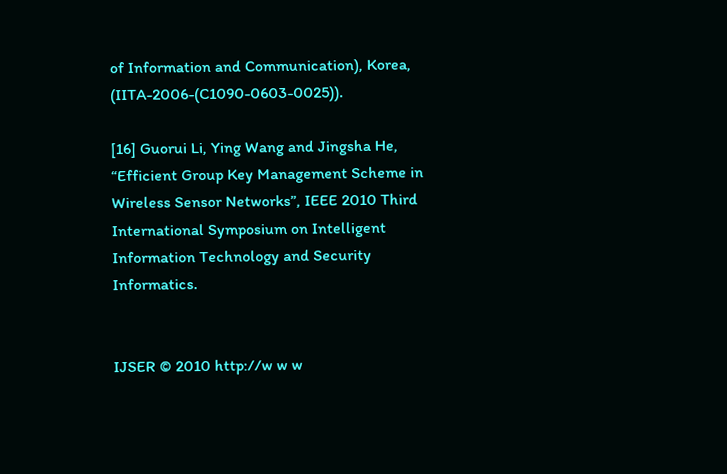of Information and Communication), Korea, (IITA-2006-(C1090-0603-0025)).

[16] Guorui Li, Ying Wang and Jingsha He, “Efficient Group Key Management Scheme in Wireless Sensor Networks”, IEEE 2010 Third International Symposium on Intelligent Information Technology and Security Informatics.


IJSER © 2010 http://w w w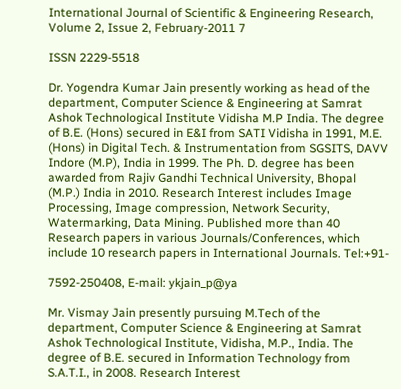International Journal of Scientific & Engineering Research, Volume 2, Issue 2, February-2011 7

ISSN 2229-5518

Dr. Yogendra Kumar Jain presently working as head of the department, Computer Science & Engineering at Samrat Ashok Technological Institute Vidisha M.P India. The degree of B.E. (Hons) secured in E&I from SATI Vidisha in 1991, M.E. (Hons) in Digital Tech. & Instrumentation from SGSITS, DAVV Indore (M.P), India in 1999. The Ph. D. degree has been awarded from Rajiv Gandhi Technical University, Bhopal (M.P.) India in 2010. Research Interest includes Image Processing, Image compression, Network Security, Watermarking, Data Mining. Published more than 40 Research papers in various Journals/Conferences, which include 10 research papers in International Journals. Tel:+91-

7592-250408, E-mail: ykjain_p@ya

Mr. Vismay Jain presently pursuing M.Tech of the department, Computer Science & Engineering at Samrat Ashok Technological Institute, Vidisha, M.P., India. The degree of B.E. secured in Information Technology from S.A.T.I., in 2008. Research Interest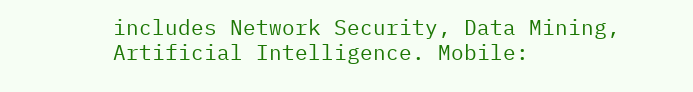includes Network Security, Data Mining, Artificial Intelligence. Mobile: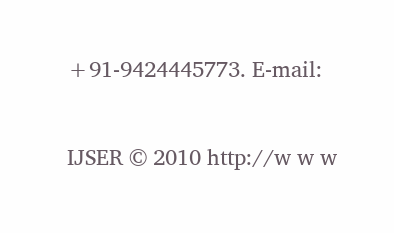+91-9424445773. E-mail:

IJSER © 2010 http://w w w